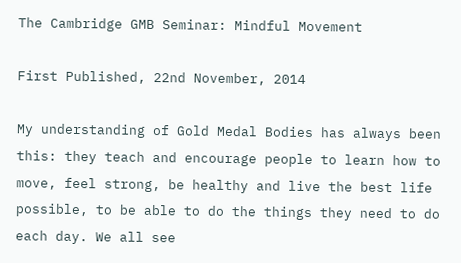The Cambridge GMB Seminar: Mindful Movement

First Published, 22nd November, 2014

My understanding of Gold Medal Bodies has always been this: they teach and encourage people to learn how to move, feel strong, be healthy and live the best life possible, to be able to do the things they need to do each day. We all see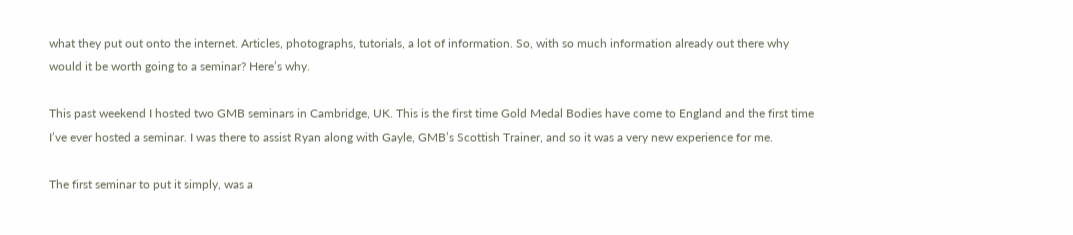what they put out onto the internet. Articles, photographs, tutorials, a lot of information. So, with so much information already out there why would it be worth going to a seminar? Here’s why.

This past weekend I hosted two GMB seminars in Cambridge, UK. This is the first time Gold Medal Bodies have come to England and the first time I’ve ever hosted a seminar. I was there to assist Ryan along with Gayle, GMB’s Scottish Trainer, and so it was a very new experience for me.

The first seminar to put it simply, was a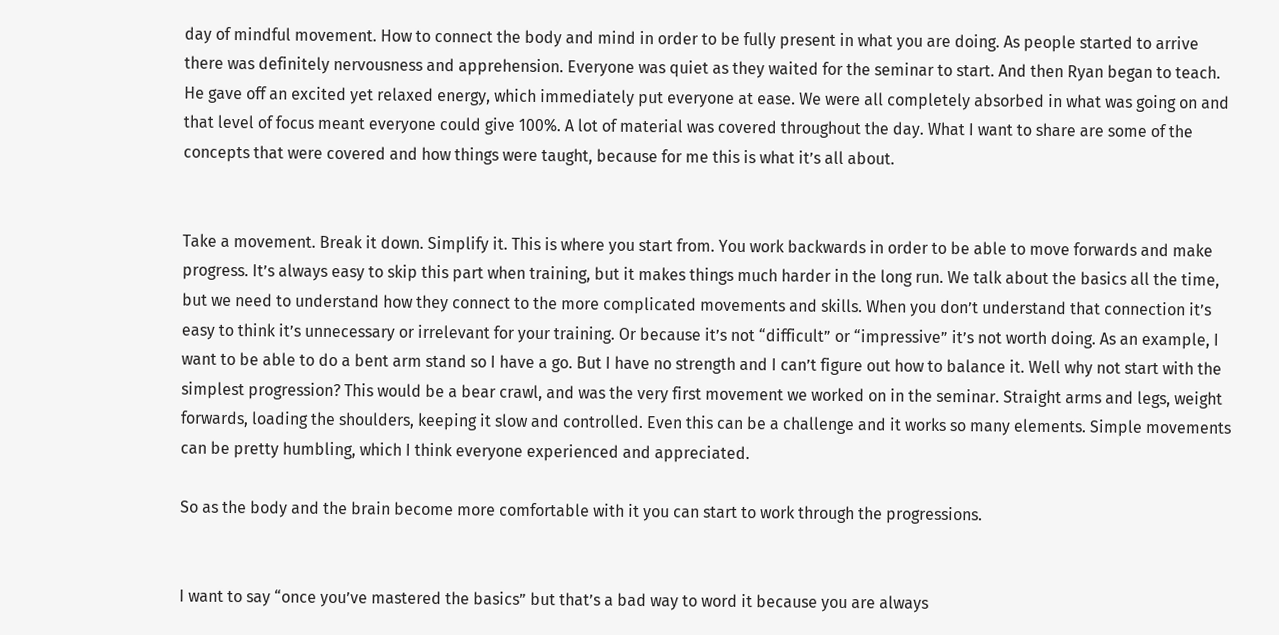day of mindful movement. How to connect the body and mind in order to be fully present in what you are doing. As people started to arrive there was definitely nervousness and apprehension. Everyone was quiet as they waited for the seminar to start. And then Ryan began to teach. He gave off an excited yet relaxed energy, which immediately put everyone at ease. We were all completely absorbed in what was going on and that level of focus meant everyone could give 100%. A lot of material was covered throughout the day. What I want to share are some of the concepts that were covered and how things were taught, because for me this is what it’s all about.


Take a movement. Break it down. Simplify it. This is where you start from. You work backwards in order to be able to move forwards and make progress. It’s always easy to skip this part when training, but it makes things much harder in the long run. We talk about the basics all the time, but we need to understand how they connect to the more complicated movements and skills. When you don’t understand that connection it’s easy to think it’s unnecessary or irrelevant for your training. Or because it’s not “difficult” or “impressive” it’s not worth doing. As an example, I want to be able to do a bent arm stand so I have a go. But I have no strength and I can’t figure out how to balance it. Well why not start with the simplest progression? This would be a bear crawl, and was the very first movement we worked on in the seminar. Straight arms and legs, weight forwards, loading the shoulders, keeping it slow and controlled. Even this can be a challenge and it works so many elements. Simple movements can be pretty humbling, which I think everyone experienced and appreciated.

So as the body and the brain become more comfortable with it you can start to work through the progressions.


I want to say “once you’ve mastered the basics” but that’s a bad way to word it because you are always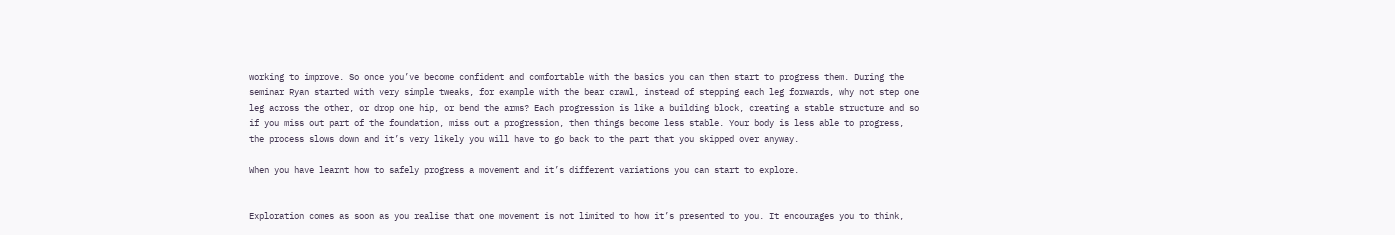working to improve. So once you’ve become confident and comfortable with the basics you can then start to progress them. During the seminar Ryan started with very simple tweaks, for example with the bear crawl, instead of stepping each leg forwards, why not step one leg across the other, or drop one hip, or bend the arms? Each progression is like a building block, creating a stable structure and so if you miss out part of the foundation, miss out a progression, then things become less stable. Your body is less able to progress, the process slows down and it’s very likely you will have to go back to the part that you skipped over anyway.

When you have learnt how to safely progress a movement and it’s different variations you can start to explore.


Exploration comes as soon as you realise that one movement is not limited to how it’s presented to you. It encourages you to think,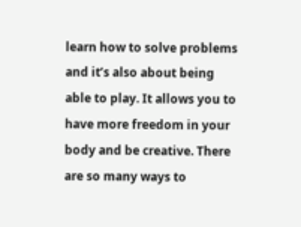learn how to solve problems and it’s also about being able to play. It allows you to have more freedom in your body and be creative. There are so many ways to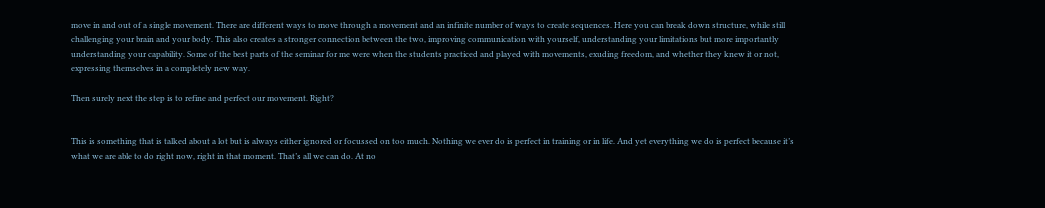move in and out of a single movement. There are different ways to move through a movement and an infinite number of ways to create sequences. Here you can break down structure, while still challenging your brain and your body. This also creates a stronger connection between the two, improving communication with yourself, understanding your limitations but more importantly understanding your capability. Some of the best parts of the seminar for me were when the students practiced and played with movements, exuding freedom, and whether they knew it or not, expressing themselves in a completely new way.

Then surely next the step is to refine and perfect our movement. Right?


This is something that is talked about a lot but is always either ignored or focussed on too much. Nothing we ever do is perfect in training or in life. And yet everything we do is perfect because it’s what we are able to do right now, right in that moment. That’s all we can do. At no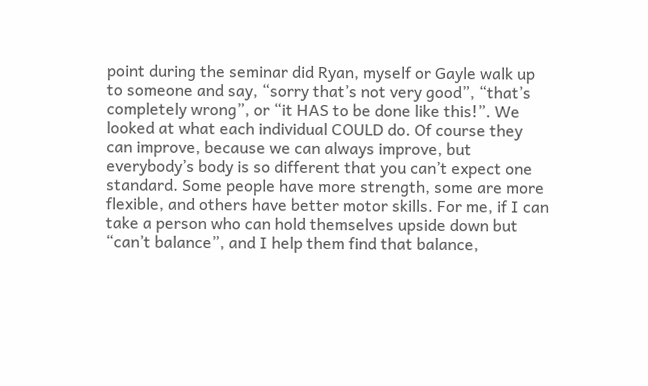point during the seminar did Ryan, myself or Gayle walk up to someone and say, “sorry that’s not very good”, “that’s completely wrong”, or “it HAS to be done like this!”. We looked at what each individual COULD do. Of course they can improve, because we can always improve, but everybody’s body is so different that you can’t expect one standard. Some people have more strength, some are more flexible, and others have better motor skills. For me, if I can take a person who can hold themselves upside down but “can’t balance”, and I help them find that balance,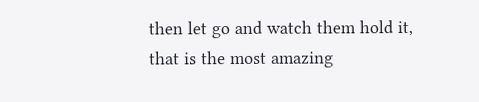then let go and watch them hold it, that is the most amazing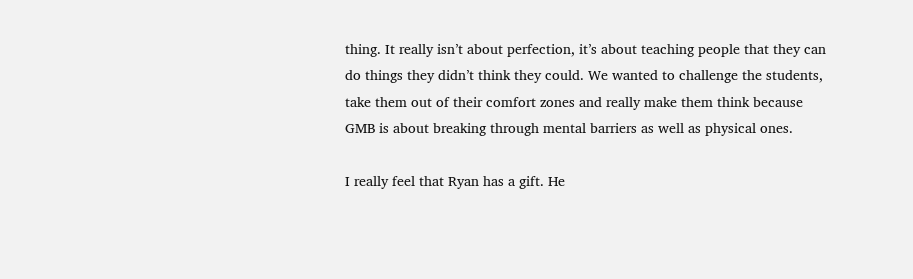thing. It really isn’t about perfection, it’s about teaching people that they can do things they didn’t think they could. We wanted to challenge the students, take them out of their comfort zones and really make them think because GMB is about breaking through mental barriers as well as physical ones.

I really feel that Ryan has a gift. He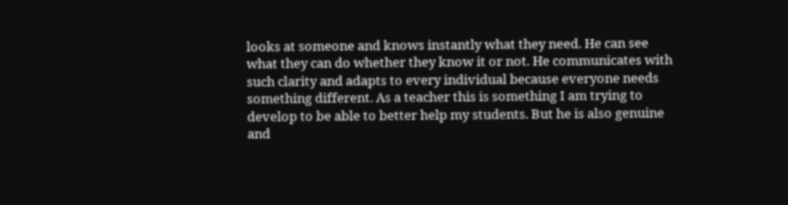looks at someone and knows instantly what they need. He can see what they can do whether they know it or not. He communicates with such clarity and adapts to every individual because everyone needs something different. As a teacher this is something I am trying to develop to be able to better help my students. But he is also genuine and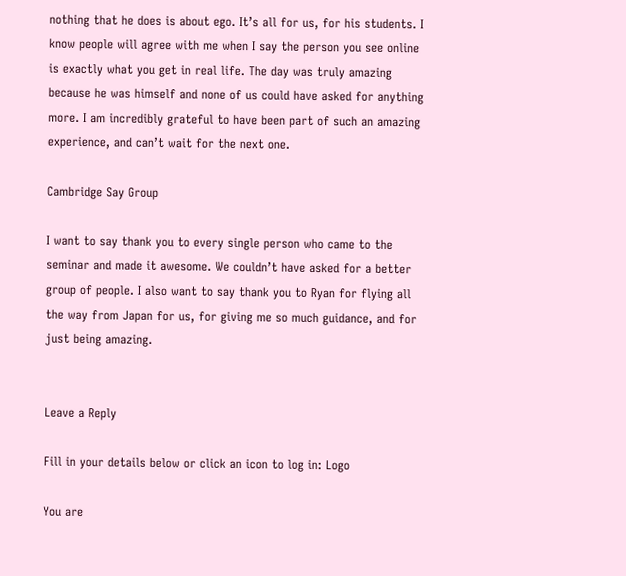nothing that he does is about ego. It’s all for us, for his students. I know people will agree with me when I say the person you see online is exactly what you get in real life. The day was truly amazing because he was himself and none of us could have asked for anything more. I am incredibly grateful to have been part of such an amazing experience, and can’t wait for the next one.

Cambridge Say Group

I want to say thank you to every single person who came to the seminar and made it awesome. We couldn’t have asked for a better group of people. I also want to say thank you to Ryan for flying all the way from Japan for us, for giving me so much guidance, and for just being amazing.


Leave a Reply

Fill in your details below or click an icon to log in: Logo

You are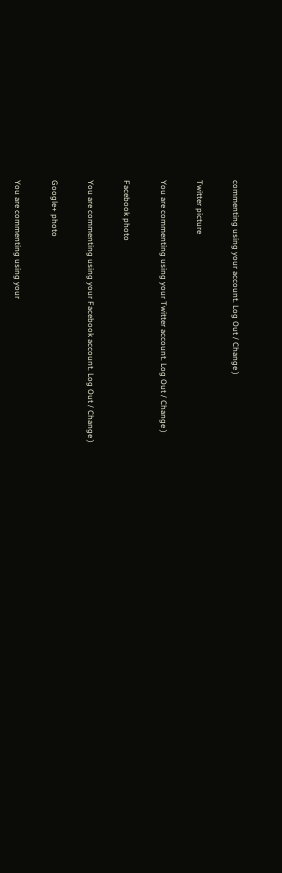commenting using your account. Log Out / Change )

Twitter picture

You are commenting using your Twitter account. Log Out / Change )

Facebook photo

You are commenting using your Facebook account. Log Out / Change )

Google+ photo

You are commenting using your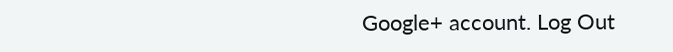Google+ account. Log Out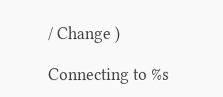/ Change )

Connecting to %s